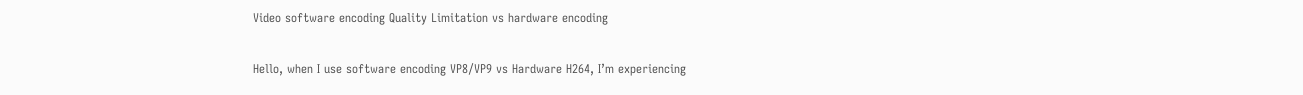Video software encoding Quality Limitation vs hardware encoding

Hello, when I use software encoding VP8/VP9 vs Hardware H264, I’m experiencing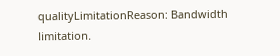qualityLimitationReason: Bandwidth limitation.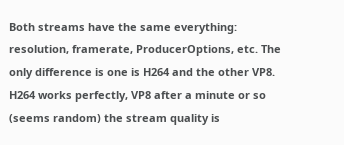Both streams have the same everything: resolution, framerate, ProducerOptions, etc. The only difference is one is H264 and the other VP8.
H264 works perfectly, VP8 after a minute or so (seems random) the stream quality is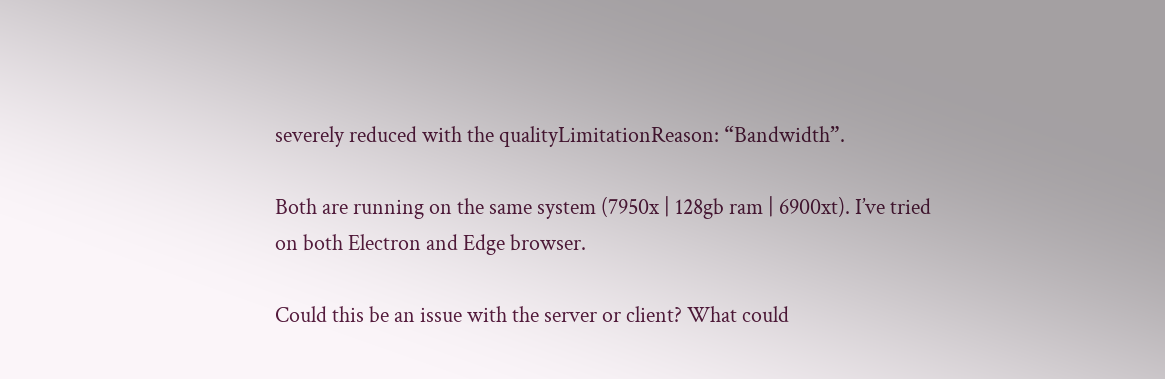severely reduced with the qualityLimitationReason: “Bandwidth”.

Both are running on the same system (7950x | 128gb ram | 6900xt). I’ve tried on both Electron and Edge browser.

Could this be an issue with the server or client? What could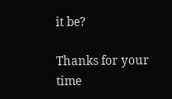it be?

Thanks for your time